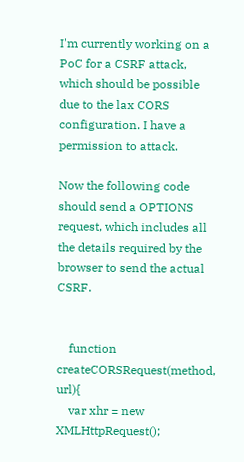I'm currently working on a PoC for a CSRF attack, which should be possible due to the lax CORS configuration. I have a permission to attack.

Now the following code should send a OPTIONS request, which includes all the details required by the browser to send the actual CSRF.


    function createCORSRequest(method, url){
    var xhr = new XMLHttpRequest();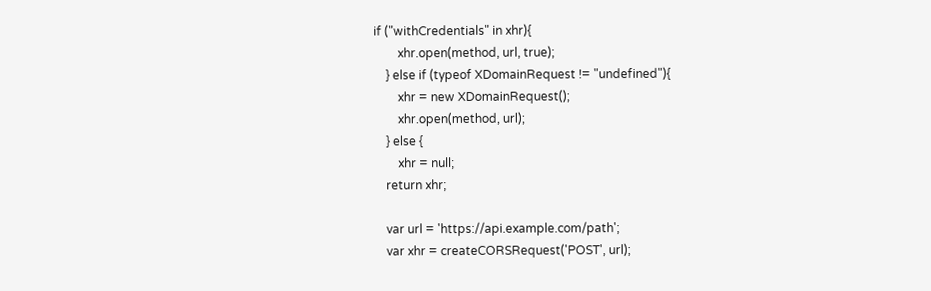if ("withCredentials" in xhr){
        xhr.open(method, url, true);
    } else if (typeof XDomainRequest != "undefined"){
        xhr = new XDomainRequest();
        xhr.open(method, url);
    } else {
        xhr = null;
    return xhr;

    var url = 'https://api.example.com/path';
    var xhr = createCORSRequest('POST', url);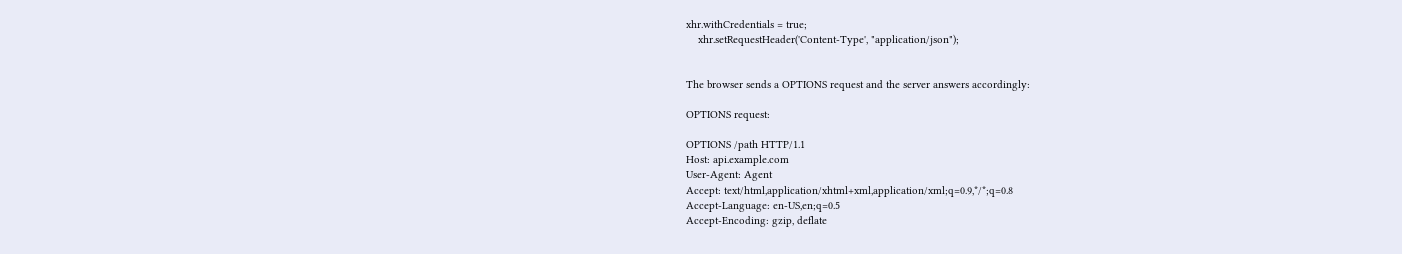xhr.withCredentials = true;
    xhr.setRequestHeader('Content-Type', "application/json");


The browser sends a OPTIONS request and the server answers accordingly:

OPTIONS request:

OPTIONS /path HTTP/1.1
Host: api.example.com
User-Agent: Agent
Accept: text/html,application/xhtml+xml,application/xml;q=0.9,*/*;q=0.8
Accept-Language: en-US,en;q=0.5
Accept-Encoding: gzip, deflate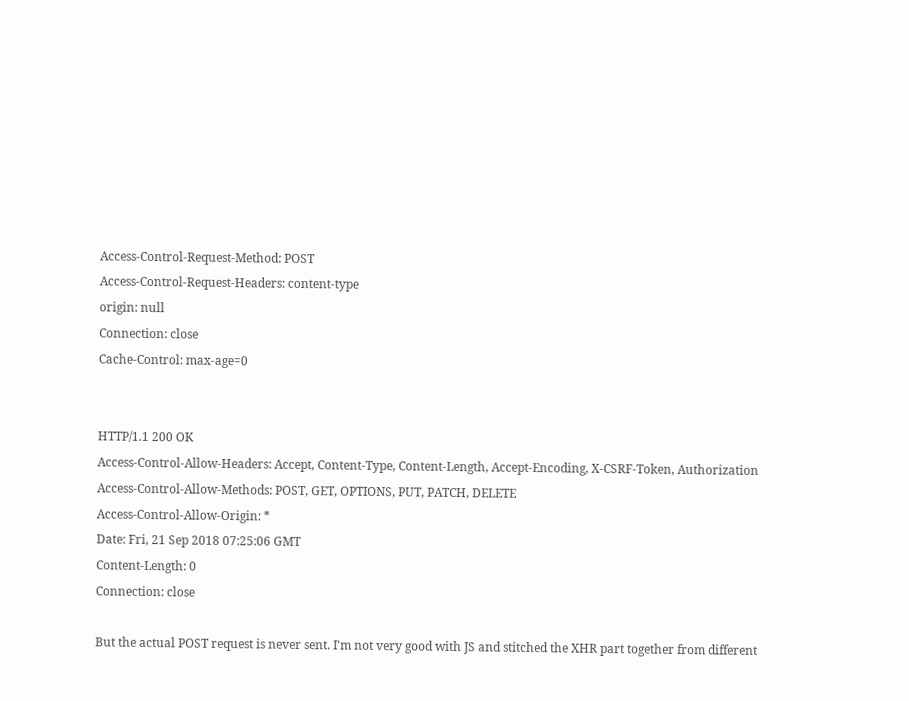Access-Control-Request-Method: POST
Access-Control-Request-Headers: content-type
origin: null
Connection: close
Cache-Control: max-age=0


HTTP/1.1 200 OK
Access-Control-Allow-Headers: Accept, Content-Type, Content-Length, Accept-Encoding, X-CSRF-Token, Authorization
Access-Control-Allow-Methods: POST, GET, OPTIONS, PUT, PATCH, DELETE
Access-Control-Allow-Origin: *
Date: Fri, 21 Sep 2018 07:25:06 GMT
Content-Length: 0
Connection: close

But the actual POST request is never sent. I'm not very good with JS and stitched the XHR part together from different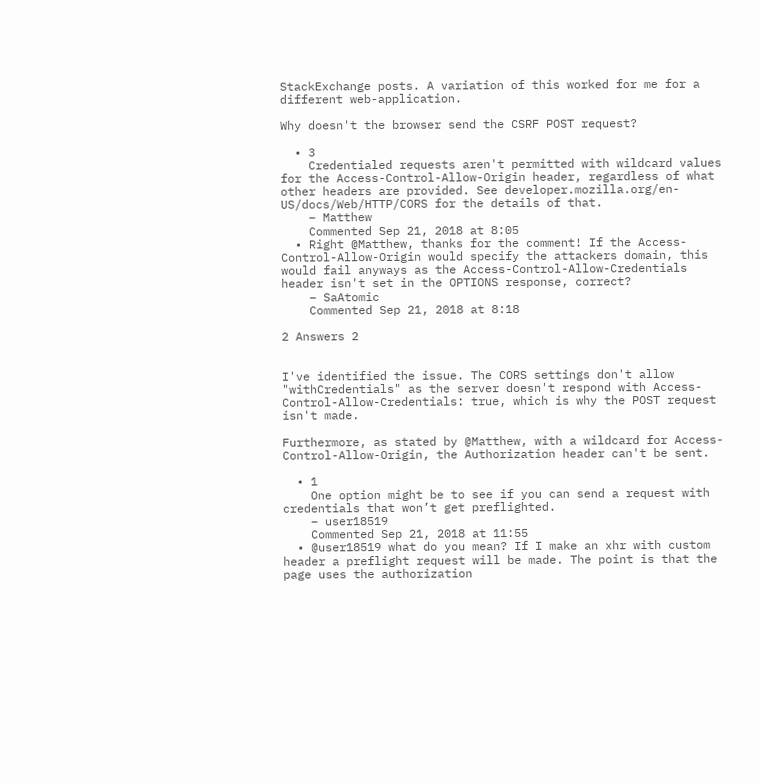StackExchange posts. A variation of this worked for me for a different web-application.

Why doesn't the browser send the CSRF POST request?

  • 3
    Credentialed requests aren't permitted with wildcard values for the Access-Control-Allow-Origin header, regardless of what other headers are provided. See developer.mozilla.org/en-US/docs/Web/HTTP/CORS for the details of that.
    – Matthew
    Commented Sep 21, 2018 at 8:05
  • Right @Matthew, thanks for the comment! If the Access-Control-Allow-Origin would specify the attackers domain, this would fail anyways as the Access-Control-Allow-Credentials header isn't set in the OPTIONS response, correct?
    – SaAtomic
    Commented Sep 21, 2018 at 8:18

2 Answers 2


I've identified the issue. The CORS settings don't allow "withCredentials" as the server doesn't respond with Access-Control-Allow-Credentials: true, which is why the POST request isn't made.

Furthermore, as stated by @Matthew, with a wildcard for Access-Control-Allow-Origin, the Authorization header can't be sent.

  • 1
    One option might be to see if you can send a request with credentials that won’t get preflighted.
    – user18519
    Commented Sep 21, 2018 at 11:55
  • @user18519 what do you mean? If I make an xhr with custom header a preflight request will be made. The point is that the page uses the authorization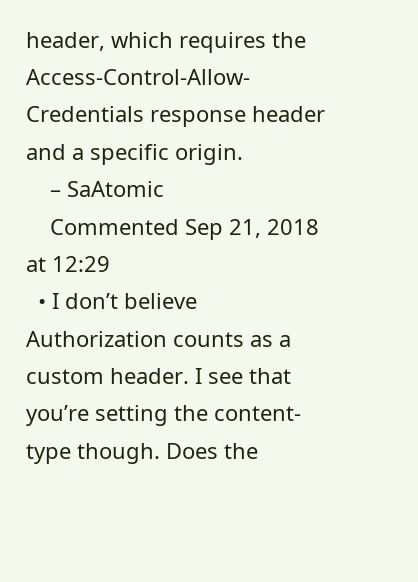header, which requires the Access-Control-Allow-Credentials response header and a specific origin.
    – SaAtomic
    Commented Sep 21, 2018 at 12:29
  • I don’t believe Authorization counts as a custom header. I see that you’re setting the content-type though. Does the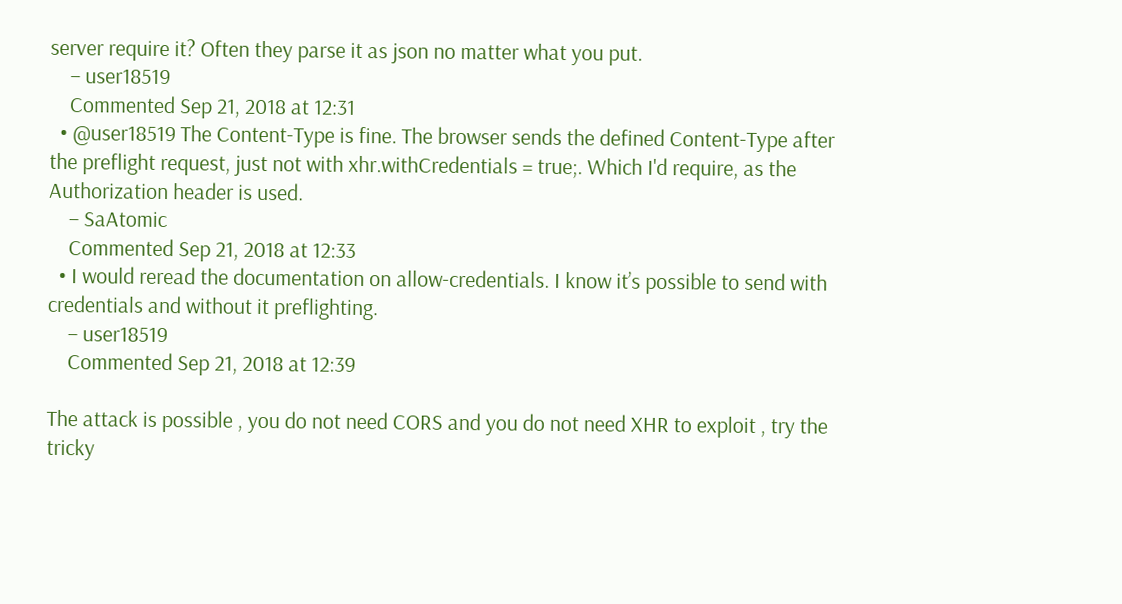server require it? Often they parse it as json no matter what you put.
    – user18519
    Commented Sep 21, 2018 at 12:31
  • @user18519 The Content-Type is fine. The browser sends the defined Content-Type after the preflight request, just not with xhr.withCredentials = true;. Which I'd require, as the Authorization header is used.
    – SaAtomic
    Commented Sep 21, 2018 at 12:33
  • I would reread the documentation on allow-credentials. I know it’s possible to send with credentials and without it preflighting.
    – user18519
    Commented Sep 21, 2018 at 12:39

The attack is possible , you do not need CORS and you do not need XHR to exploit , try the tricky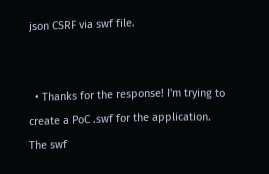json CSRF via swf file.


  • Thanks for the response! I'm trying to create a PoC .swf for the application. The swf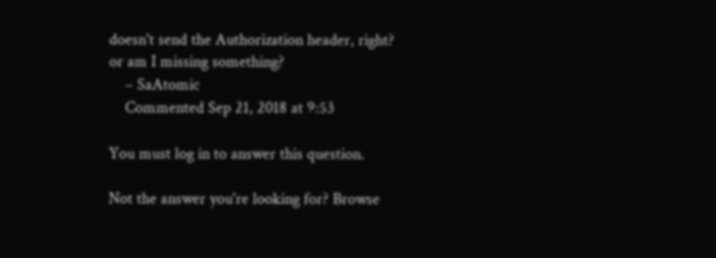doesn't send the Authorization header, right? or am I missing something?
    – SaAtomic
    Commented Sep 21, 2018 at 9:53

You must log in to answer this question.

Not the answer you're looking for? Browse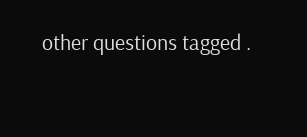other questions tagged .